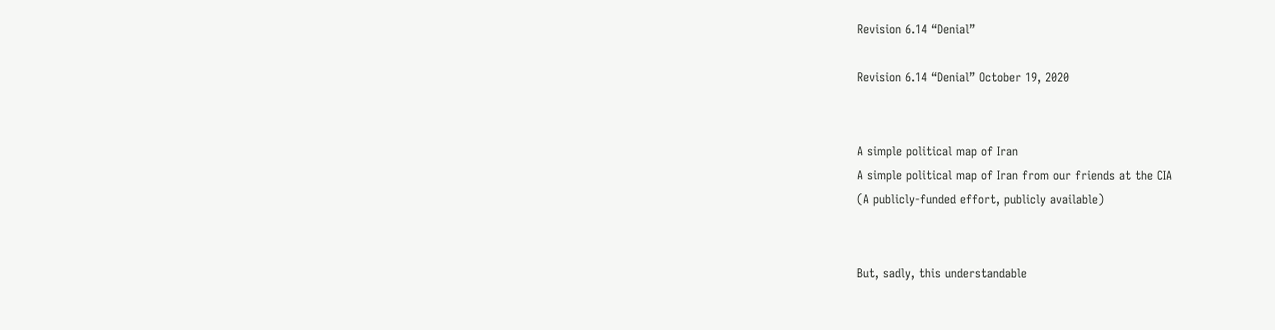Revision 6.14 “Denial”

Revision 6.14 “Denial” October 19, 2020


A simple political map of Iran
A simple political map of Iran from our friends at the CIA
(A publicly-funded effort, publicly available)


But, sadly, this understandable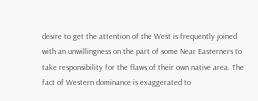desire to get the attention of the West is frequently joined with an unwillingness on the part of some Near Easterners to take responsibility for the flaws of their own native area. The fact of Western dominance is exaggerated to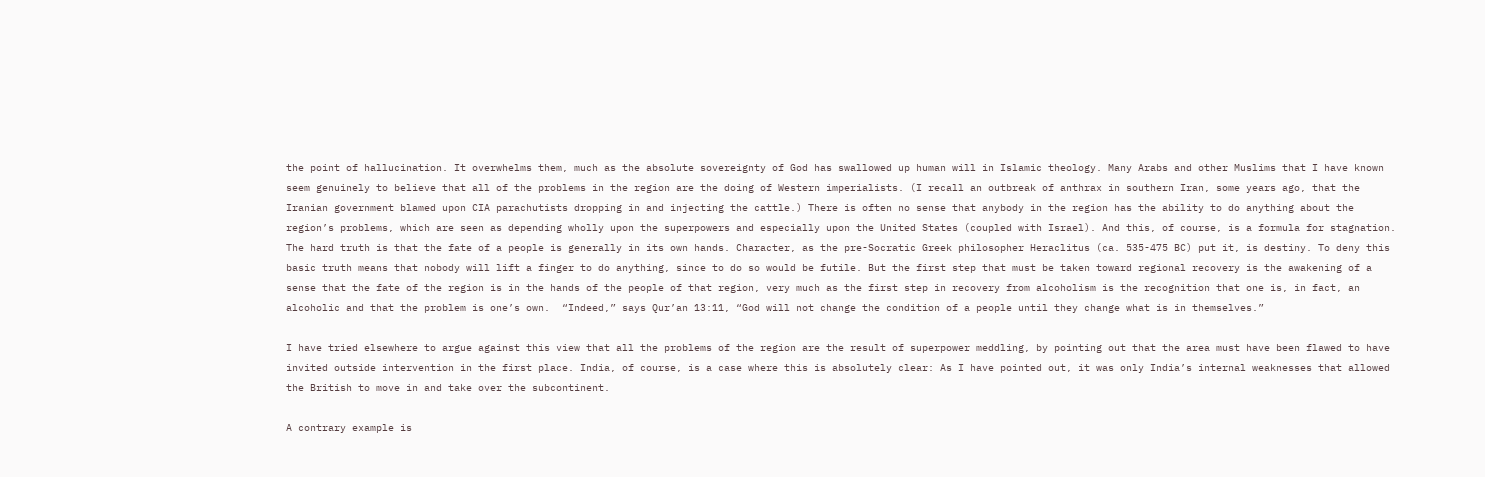the point of hallucination. It overwhelms them, much as the absolute sovereignty of God has swallowed up human will in Islamic theology. Many Arabs and other Muslims that I have known seem genuinely to believe that all of the problems in the region are the doing of Western imperialists. (I recall an outbreak of anthrax in southern Iran, some years ago, that the Iranian government blamed upon CIA parachutists dropping in and injecting the cattle.) There is often no sense that anybody in the region has the ability to do anything about the region’s problems, which are seen as depending wholly upon the superpowers and especially upon the United States (coupled with Israel). And this, of course, is a formula for stagnation. The hard truth is that the fate of a people is generally in its own hands. Character, as the pre-Socratic Greek philosopher Heraclitus (ca. 535-475 BC) put it, is destiny. To deny this basic truth means that nobody will lift a finger to do anything, since to do so would be futile. But the first step that must be taken toward regional recovery is the awakening of a sense that the fate of the region is in the hands of the people of that region, very much as the first step in recovery from alcoholism is the recognition that one is, in fact, an alcoholic and that the problem is one’s own.  “Indeed,” says Qur’an 13:11, “God will not change the condition of a people until they change what is in themselves.”

I have tried elsewhere to argue against this view that all the problems of the region are the result of superpower meddling, by pointing out that the area must have been flawed to have invited outside intervention in the first place. India, of course, is a case where this is absolutely clear: As I have pointed out, it was only India’s internal weaknesses that allowed the British to move in and take over the subcontinent.

A contrary example is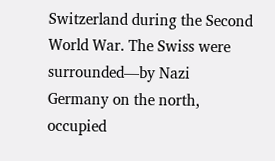Switzerland during the Second World War. The Swiss were surrounded—by Nazi Germany on the north, occupied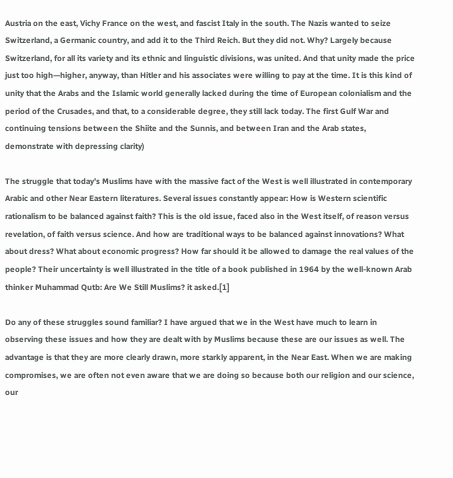Austria on the east, Vichy France on the west, and fascist Italy in the south. The Nazis wanted to seize Switzerland, a Germanic country, and add it to the Third Reich. But they did not. Why? Largely because Switzerland, for all its variety and its ethnic and linguistic divisions, was united. And that unity made the price just too high—higher, anyway, than Hitler and his associates were willing to pay at the time. It is this kind of unity that the Arabs and the Islamic world generally lacked during the time of European colonialism and the period of the Crusades, and that, to a considerable degree, they still lack today. The first Gulf War and continuing tensions between the Shiite and the Sunnis, and between Iran and the Arab states, demonstrate with depressing clarity)

The struggle that today’s Muslims have with the massive fact of the West is well illustrated in contemporary Arabic and other Near Eastern literatures. Several issues constantly appear: How is Western scientific rationalism to be balanced against faith? This is the old issue, faced also in the West itself, of reason versus revelation, of faith versus science. And how are traditional ways to be balanced against innovations? What about dress? What about economic progress? How far should it be allowed to damage the real values of the people? Their uncertainty is well illustrated in the title of a book published in 1964 by the well-known Arab thinker Muhammad Qutb: Are We Still Muslims? it asked.[1]

Do any of these struggles sound familiar? I have argued that we in the West have much to learn in observing these issues and how they are dealt with by Muslims because these are our issues as well. The advantage is that they are more clearly drawn, more starkly apparent, in the Near East. When we are making compromises, we are often not even aware that we are doing so because both our religion and our science, our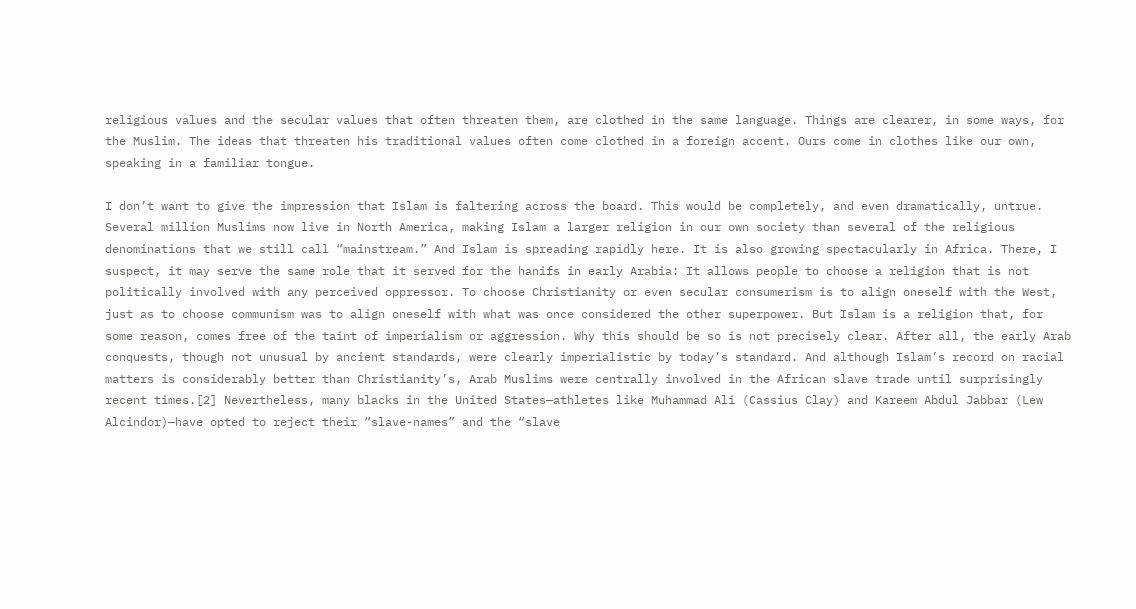religious values and the secular values that often threaten them, are clothed in the same language. Things are clearer, in some ways, for the Muslim. The ideas that threaten his traditional values often come clothed in a foreign accent. Ours come in clothes like our own, speaking in a familiar tongue.

I don’t want to give the impression that Islam is faltering across the board. This would be completely, and even dramatically, untrue. Several million Muslims now live in North America, making Islam a larger religion in our own society than several of the religious denominations that we still call “mainstream.” And Islam is spreading rapidly here. It is also growing spectacularly in Africa. There, I suspect, it may serve the same role that it served for the hanifs in early Arabia: It allows people to choose a religion that is not politically involved with any perceived oppressor. To choose Christianity or even secular consumerism is to align oneself with the West, just as to choose communism was to align oneself with what was once considered the other superpower. But Islam is a religion that, for some reason, comes free of the taint of imperialism or aggression. Why this should be so is not precisely clear. After all, the early Arab conquests, though not unusual by ancient standards, were clearly imperialistic by today’s standard. And although Islam’s record on racial matters is considerably better than Christianity’s, Arab Muslims were centrally involved in the African slave trade until surprisingly recent times.[2] Nevertheless, many blacks in the United States—athletes like Muhammad Ali (Cassius Clay) and Kareem Abdul Jabbar (Lew Alcindor)—have opted to reject their “slave-names” and the “slave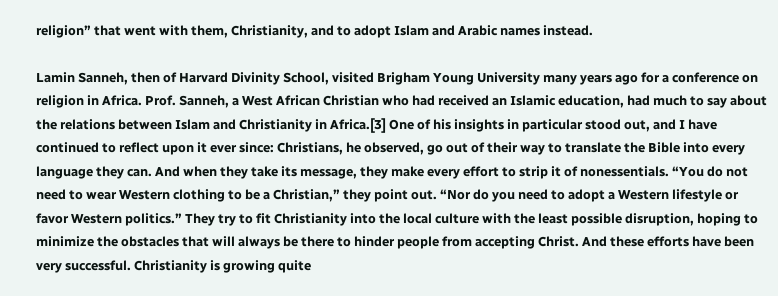religion” that went with them, Christianity, and to adopt Islam and Arabic names instead.

Lamin Sanneh, then of Harvard Divinity School, visited Brigham Young University many years ago for a conference on religion in Africa. Prof. Sanneh, a West African Christian who had received an Islamic education, had much to say about the relations between Islam and Christianity in Africa.[3] One of his insights in particular stood out, and I have continued to reflect upon it ever since: Christians, he observed, go out of their way to translate the Bible into every language they can. And when they take its message, they make every effort to strip it of nonessentials. “You do not need to wear Western clothing to be a Christian,” they point out. “Nor do you need to adopt a Western lifestyle or favor Western politics.” They try to fit Christianity into the local culture with the least possible disruption, hoping to minimize the obstacles that will always be there to hinder people from accepting Christ. And these efforts have been very successful. Christianity is growing quite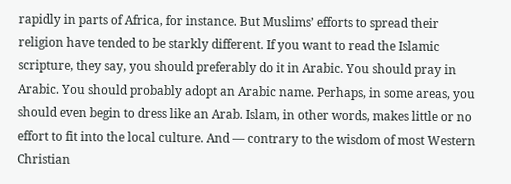rapidly in parts of Africa, for instance. But Muslims’ efforts to spread their religion have tended to be starkly different. If you want to read the Islamic scripture, they say, you should preferably do it in Arabic. You should pray in Arabic. You should probably adopt an Arabic name. Perhaps, in some areas, you should even begin to dress like an Arab. Islam, in other words, makes little or no effort to fit into the local culture. And — contrary to the wisdom of most Western Christian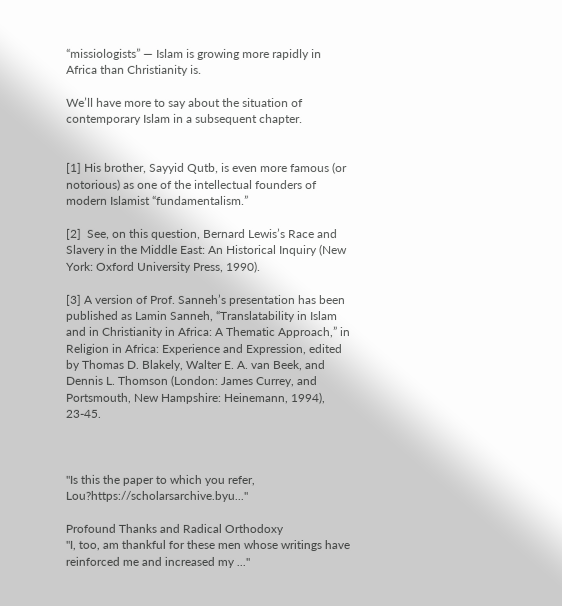“missiologists” — Islam is growing more rapidly in Africa than Christianity is.

We’ll have more to say about the situation of contemporary Islam in a subsequent chapter.


[1] His brother, Sayyid Qutb, is even more famous (or notorious) as one of the intellectual founders of modern Islamist “fundamentalism.”

[2]  See, on this question, Bernard Lewis’s Race and Slavery in the Middle East: An Historical Inquiry (New York: Oxford University Press, 1990).

[3] A version of Prof. Sanneh’s presentation has been published as Lamin Sanneh, “Translatability in Islam and in Christianity in Africa: A Thematic Approach,” in Religion in Africa: Experience and Expression, edited by Thomas D. Blakely, Walter E. A. van Beek, and Dennis L. Thomson (London: James Currey, and Portsmouth, New Hampshire: Heinemann, 1994), 23-45.



"Is this the paper to which you refer, Lou?https://scholarsarchive.byu..."

Profound Thanks and Radical Orthodoxy
"I, too, am thankful for these men whose writings have reinforced me and increased my ..."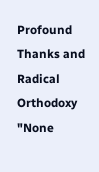Profound Thanks and Radical Orthodoxy
"None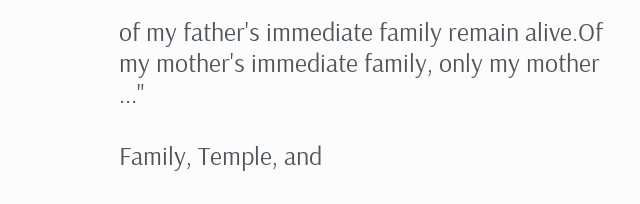of my father's immediate family remain alive.Of my mother's immediate family, only my mother ..."

Family, Temple, and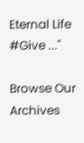Eternal Life #Give ..."

Browse Our Archives